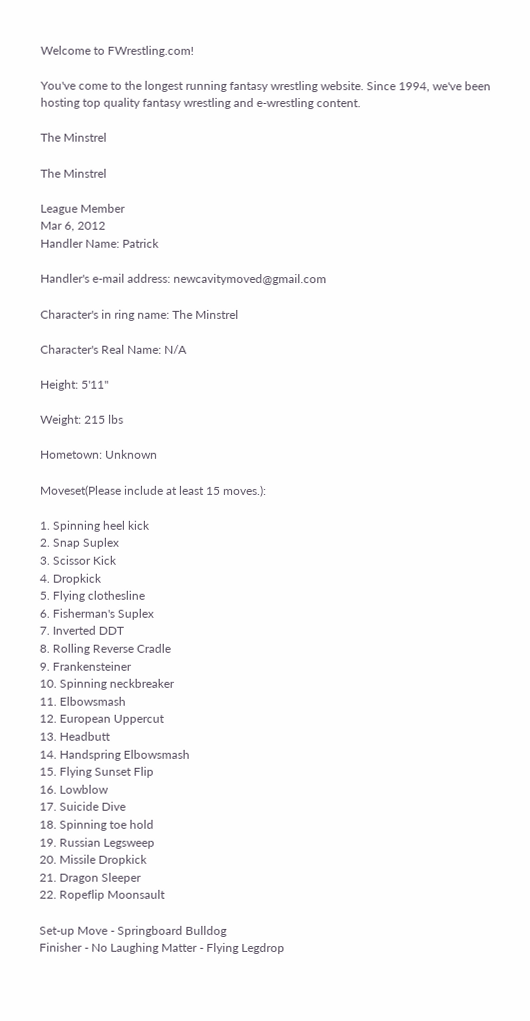Welcome to FWrestling.com!

You've come to the longest running fantasy wrestling website. Since 1994, we've been hosting top quality fantasy wrestling and e-wrestling content.

The Minstrel

The Minstrel

League Member
Mar 6, 2012
Handler Name: Patrick

Handler's e-mail address: newcavitymoved@gmail.com

Character's in ring name: The Minstrel

Character's Real Name: N/A

Height: 5'11"

Weight: 215 lbs

Hometown: Unknown

Moveset(Please include at least 15 moves.):

1. Spinning heel kick
2. Snap Suplex
3. Scissor Kick
4. Dropkick
5. Flying clothesline
6. Fisherman's Suplex
7. Inverted DDT
8. Rolling Reverse Cradle
9. Frankensteiner
10. Spinning neckbreaker
11. Elbowsmash
12. European Uppercut
13. Headbutt
14. Handspring Elbowsmash
15. Flying Sunset Flip
16. Lowblow
17. Suicide Dive
18. Spinning toe hold
19. Russian Legsweep
20. Missile Dropkick
21. Dragon Sleeper
22. Ropeflip Moonsault

Set-up Move - Springboard Bulldog
Finisher - No Laughing Matter - Flying Legdrop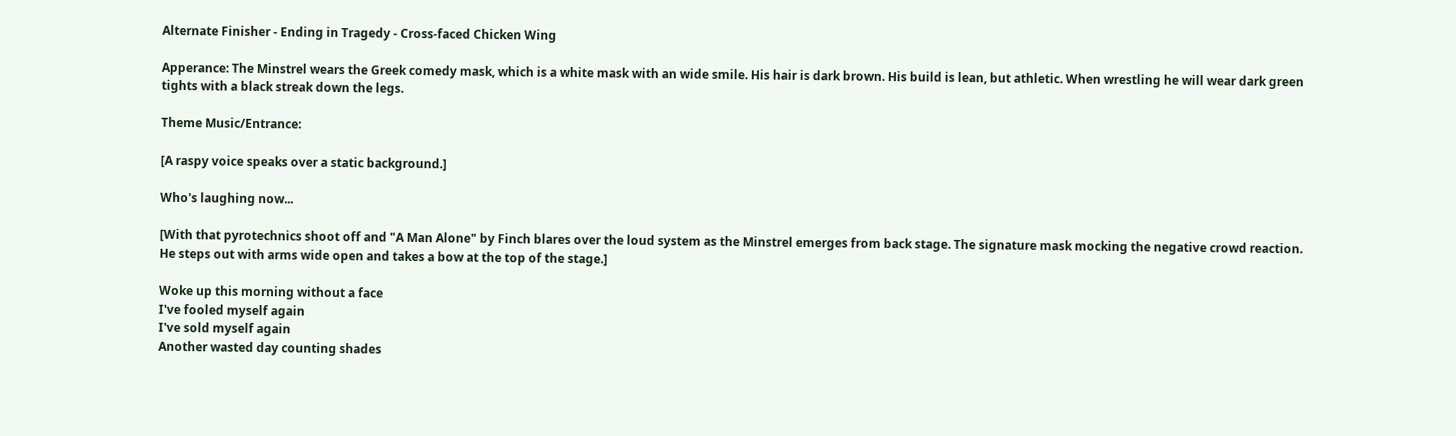Alternate Finisher - Ending in Tragedy - Cross-faced Chicken Wing

Apperance: The Minstrel wears the Greek comedy mask, which is a white mask with an wide smile. His hair is dark brown. His build is lean, but athletic. When wrestling he will wear dark green tights with a black streak down the legs.

Theme Music/Entrance:

[A raspy voice speaks over a static background.]

Who's laughing now...

[With that pyrotechnics shoot off and "A Man Alone" by Finch blares over the loud system as the Minstrel emerges from back stage. The signature mask mocking the negative crowd reaction. He steps out with arms wide open and takes a bow at the top of the stage.]

Woke up this morning without a face
I've fooled myself again
I've sold myself again
Another wasted day counting shades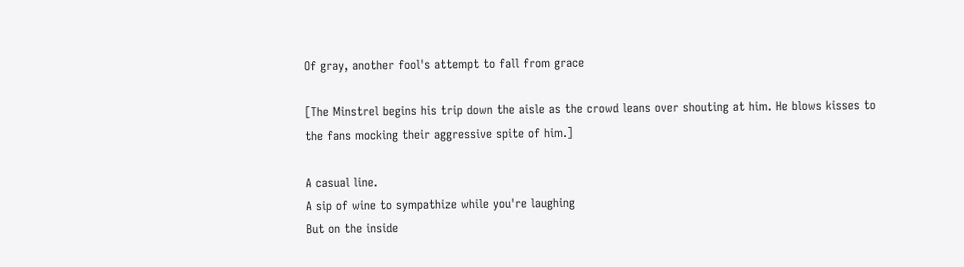Of gray, another fool's attempt to fall from grace

[The Minstrel begins his trip down the aisle as the crowd leans over shouting at him. He blows kisses to the fans mocking their aggressive spite of him.]

A casual line.
A sip of wine to sympathize while you're laughing
But on the inside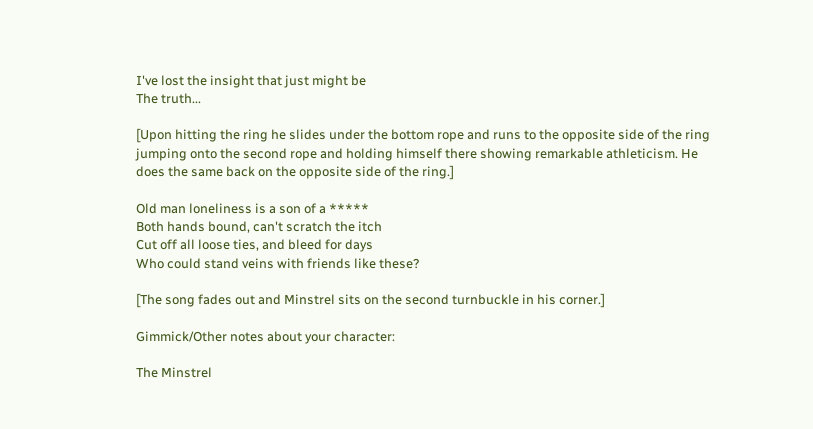I've lost the insight that just might be
The truth...

[Upon hitting the ring he slides under the bottom rope and runs to the opposite side of the ring jumping onto the second rope and holding himself there showing remarkable athleticism. He does the same back on the opposite side of the ring.]

Old man loneliness is a son of a *****
Both hands bound, can't scratch the itch
Cut off all loose ties, and bleed for days
Who could stand veins with friends like these?

[The song fades out and Minstrel sits on the second turnbuckle in his corner.]

Gimmick/Other notes about your character:

The Minstrel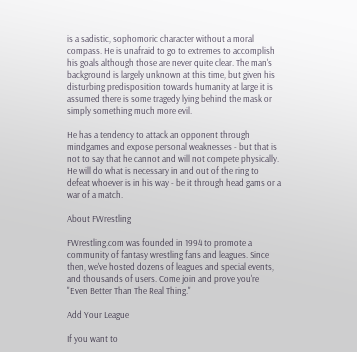is a sadistic, sophomoric character without a moral compass. He is unafraid to go to extremes to accomplish his goals although those are never quite clear. The man's background is largely unknown at this time, but given his disturbing predisposition towards humanity at large it is assumed there is some tragedy lying behind the mask or simply something much more evil.

He has a tendency to attack an opponent through mindgames and expose personal weaknesses - but that is not to say that he cannot and will not compete physically. He will do what is necessary in and out of the ring to defeat whoever is in his way - be it through head gams or a war of a match.

About FWrestling

FWrestling.com was founded in 1994 to promote a community of fantasy wrestling fans and leagues. Since then, we've hosted dozens of leagues and special events, and thousands of users. Come join and prove you're "Even Better Than The Real Thing."

Add Your League

If you want to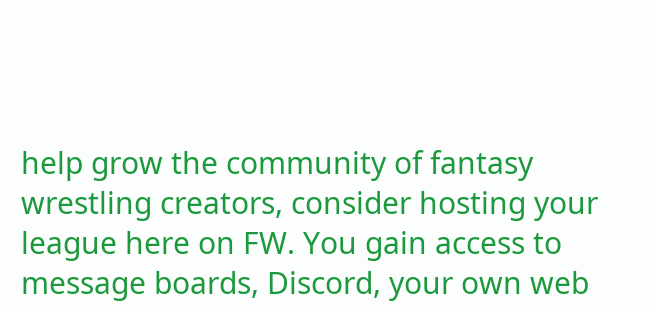help grow the community of fantasy wrestling creators, consider hosting your league here on FW. You gain access to message boards, Discord, your own web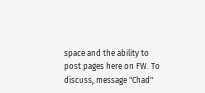space and the ability to post pages here on FW. To discuss, message "Chad"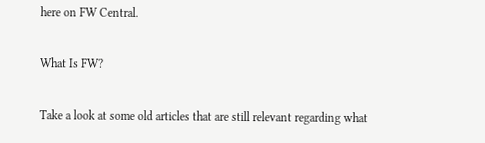here on FW Central.

What Is FW?

Take a look at some old articles that are still relevant regarding what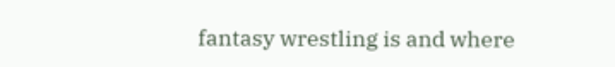fantasy wrestling is and where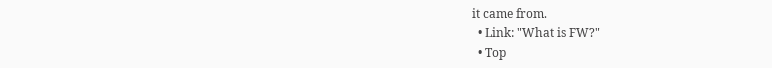it came from.
  • Link: "What is FW?"
  • Top